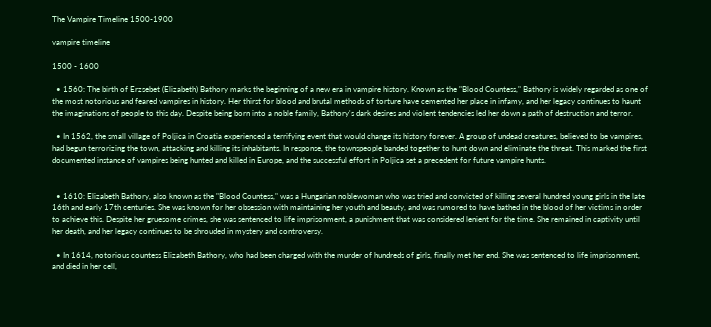The Vampire Timeline 1500-1900

vampire timeline

1500 - 1600

  • 1560: The birth of Erzsebet (Elizabeth) Bathory marks the beginning of a new era in vampire history. Known as the "Blood Countess," Bathory is widely regarded as one of the most notorious and feared vampires in history. Her thirst for blood and brutal methods of torture have cemented her place in infamy, and her legacy continues to haunt the imaginations of people to this day. Despite being born into a noble family, Bathory's dark desires and violent tendencies led her down a path of destruction and terror.

  • In 1562, the small village of Poljica in Croatia experienced a terrifying event that would change its history forever. A group of undead creatures, believed to be vampires, had begun terrorizing the town, attacking and killing its inhabitants. In response, the townspeople banded together to hunt down and eliminate the threat. This marked the first documented instance of vampires being hunted and killed in Europe, and the successful effort in Poljica set a precedent for future vampire hunts.


  • 1610: Elizabeth Bathory, also known as the "Blood Countess," was a Hungarian noblewoman who was tried and convicted of killing several hundred young girls in the late 16th and early 17th centuries. She was known for her obsession with maintaining her youth and beauty, and was rumored to have bathed in the blood of her victims in order to achieve this. Despite her gruesome crimes, she was sentenced to life imprisonment, a punishment that was considered lenient for the time. She remained in captivity until her death, and her legacy continues to be shrouded in mystery and controversy.

  • In 1614, notorious countess Elizabeth Bathory, who had been charged with the murder of hundreds of girls, finally met her end. She was sentenced to life imprisonment, and died in her cell,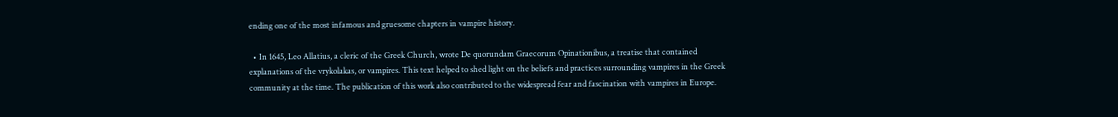ending one of the most infamous and gruesome chapters in vampire history.

  • In 1645, Leo Allatius, a cleric of the Greek Church, wrote De quorundam Graecorum Opinationibus, a treatise that contained explanations of the vrykolakas, or vampires. This text helped to shed light on the beliefs and practices surrounding vampires in the Greek community at the time. The publication of this work also contributed to the widespread fear and fascination with vampires in Europe.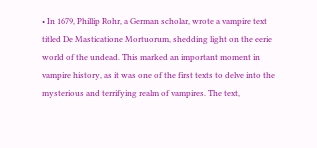• In 1679, Phillip Rohr, a German scholar, wrote a vampire text titled De Masticatione Mortuorum, shedding light on the eerie world of the undead. This marked an important moment in vampire history, as it was one of the first texts to delve into the mysterious and terrifying realm of vampires. The text,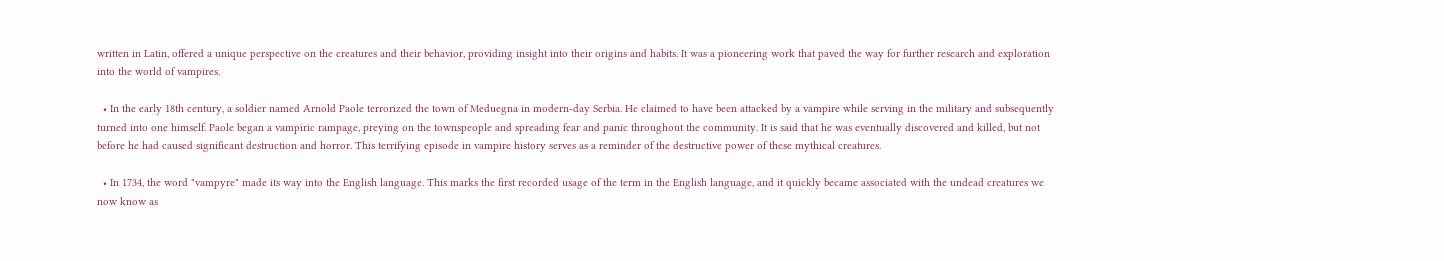written in Latin, offered a unique perspective on the creatures and their behavior, providing insight into their origins and habits. It was a pioneering work that paved the way for further research and exploration into the world of vampires.

  • In the early 18th century, a soldier named Arnold Paole terrorized the town of Meduegna in modern-day Serbia. He claimed to have been attacked by a vampire while serving in the military and subsequently turned into one himself. Paole began a vampiric rampage, preying on the townspeople and spreading fear and panic throughout the community. It is said that he was eventually discovered and killed, but not before he had caused significant destruction and horror. This terrifying episode in vampire history serves as a reminder of the destructive power of these mythical creatures.

  • In 1734, the word "vampyre" made its way into the English language. This marks the first recorded usage of the term in the English language, and it quickly became associated with the undead creatures we now know as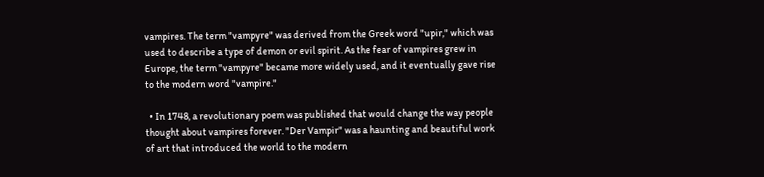vampires. The term "vampyre" was derived from the Greek word "upir," which was used to describe a type of demon or evil spirit. As the fear of vampires grew in Europe, the term "vampyre" became more widely used, and it eventually gave rise to the modern word "vampire."

  • In 1748, a revolutionary poem was published that would change the way people thought about vampires forever. "Der Vampir" was a haunting and beautiful work of art that introduced the world to the modern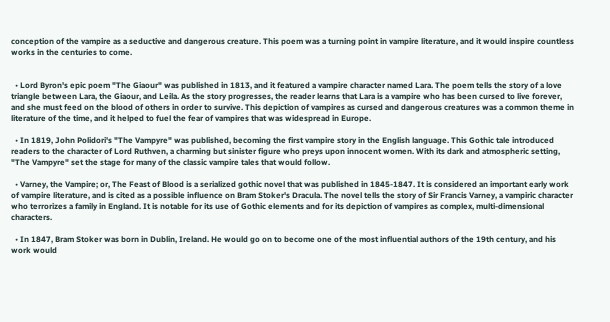conception of the vampire as a seductive and dangerous creature. This poem was a turning point in vampire literature, and it would inspire countless works in the centuries to come.


  • Lord Byron's epic poem "The Giaour" was published in 1813, and it featured a vampire character named Lara. The poem tells the story of a love triangle between Lara, the Giaour, and Leila. As the story progresses, the reader learns that Lara is a vampire who has been cursed to live forever, and she must feed on the blood of others in order to survive. This depiction of vampires as cursed and dangerous creatures was a common theme in literature of the time, and it helped to fuel the fear of vampires that was widespread in Europe.

  • In 1819, John Polidori's "The Vampyre" was published, becoming the first vampire story in the English language. This Gothic tale introduced readers to the character of Lord Ruthven, a charming but sinister figure who preys upon innocent women. With its dark and atmospheric setting, "The Vampyre" set the stage for many of the classic vampire tales that would follow.

  • Varney, the Vampire; or, The Feast of Blood is a serialized gothic novel that was published in 1845-1847. It is considered an important early work of vampire literature, and is cited as a possible influence on Bram Stoker's Dracula. The novel tells the story of Sir Francis Varney, a vampiric character who terrorizes a family in England. It is notable for its use of Gothic elements and for its depiction of vampires as complex, multi-dimensional characters.

  • In 1847, Bram Stoker was born in Dublin, Ireland. He would go on to become one of the most influential authors of the 19th century, and his work would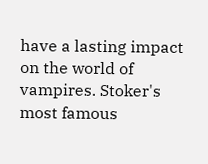have a lasting impact on the world of vampires. Stoker's most famous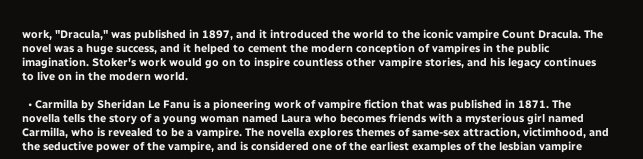work, "Dracula," was published in 1897, and it introduced the world to the iconic vampire Count Dracula. The novel was a huge success, and it helped to cement the modern conception of vampires in the public imagination. Stoker's work would go on to inspire countless other vampire stories, and his legacy continues to live on in the modern world.

  • Carmilla by Sheridan Le Fanu is a pioneering work of vampire fiction that was published in 1871. The novella tells the story of a young woman named Laura who becomes friends with a mysterious girl named Carmilla, who is revealed to be a vampire. The novella explores themes of same-sex attraction, victimhood, and the seductive power of the vampire, and is considered one of the earliest examples of the lesbian vampire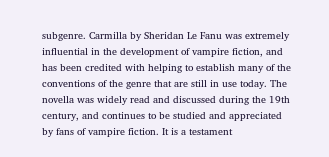subgenre. Carmilla by Sheridan Le Fanu was extremely influential in the development of vampire fiction, and has been credited with helping to establish many of the conventions of the genre that are still in use today. The novella was widely read and discussed during the 19th century, and continues to be studied and appreciated by fans of vampire fiction. It is a testament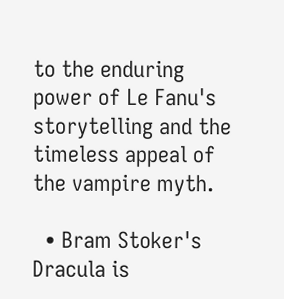to the enduring power of Le Fanu's storytelling and the timeless appeal of the vampire myth.

  • Bram Stoker's Dracula is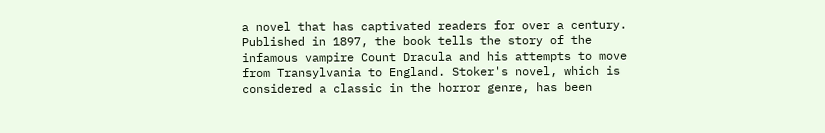a novel that has captivated readers for over a century. Published in 1897, the book tells the story of the infamous vampire Count Dracula and his attempts to move from Transylvania to England. Stoker's novel, which is considered a classic in the horror genre, has been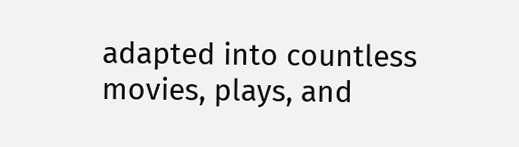adapted into countless movies, plays, and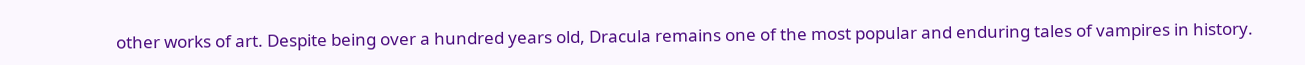other works of art. Despite being over a hundred years old, Dracula remains one of the most popular and enduring tales of vampires in history.